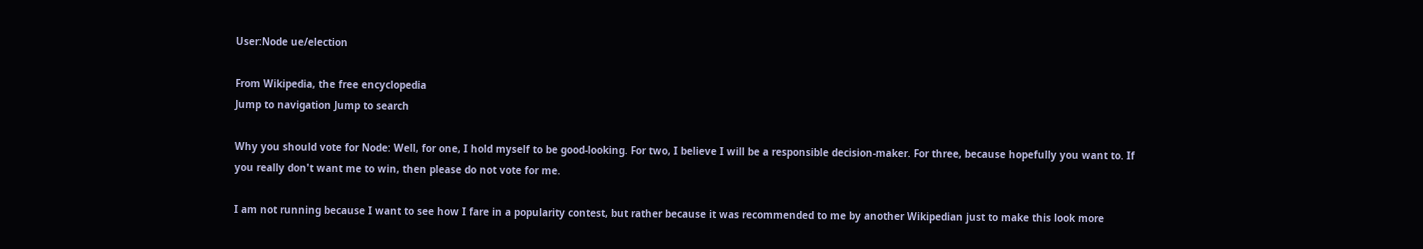User:Node ue/election

From Wikipedia, the free encyclopedia
Jump to navigation Jump to search

Why you should vote for Node: Well, for one, I hold myself to be good-looking. For two, I believe I will be a responsible decision-maker. For three, because hopefully you want to. If you really don't want me to win, then please do not vote for me.

I am not running because I want to see how I fare in a popularity contest, but rather because it was recommended to me by another Wikipedian just to make this look more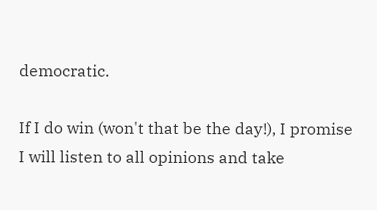democratic.

If I do win (won't that be the day!), I promise I will listen to all opinions and take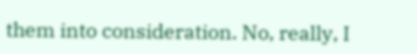them into consideration. No, really, I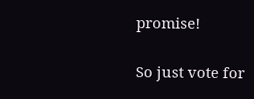promise!

So just vote for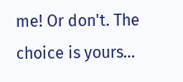me! Or don't. The choice is yours...